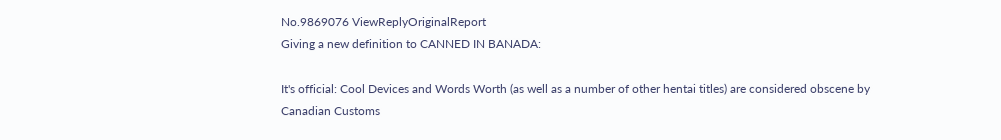No.9869076 ViewReplyOriginalReport
Giving a new definition to CANNED IN BANADA:

It's official: Cool Devices and Words Worth (as well as a number of other hentai titles) are considered obscene by Canadian Customs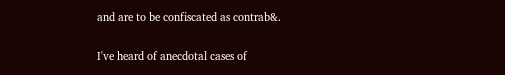and are to be confiscated as contrab&.

I've heard of anecdotal cases of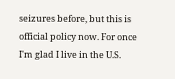seizures before, but this is official policy now. For once I'm glad I live in the U.S.